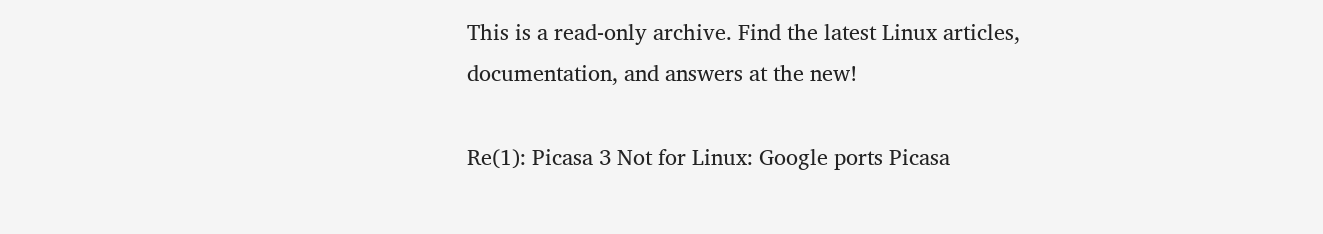This is a read-only archive. Find the latest Linux articles, documentation, and answers at the new!

Re(1): Picasa 3 Not for Linux: Google ports Picasa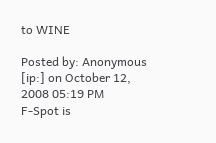to WINE

Posted by: Anonymous [ip:] on October 12, 2008 05:19 PM
F-Spot is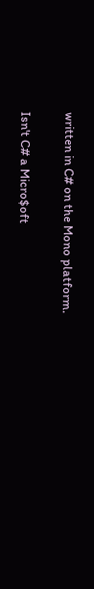written in C# on the Mono platform.

Isn't C# a Micro$oft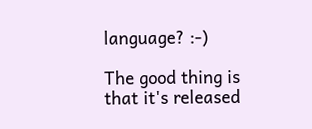language? :-)

The good thing is that it's released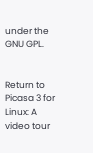under the GNU GPL.


Return to Picasa 3 for Linux: A video tour